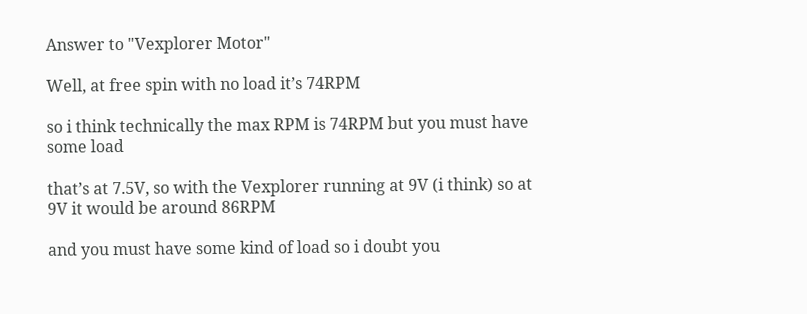Answer to "Vexplorer Motor"

Well, at free spin with no load it’s 74RPM

so i think technically the max RPM is 74RPM but you must have some load

that’s at 7.5V, so with the Vexplorer running at 9V (i think) so at 9V it would be around 86RPM

and you must have some kind of load so i doubt you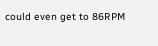could even get to 86RPM